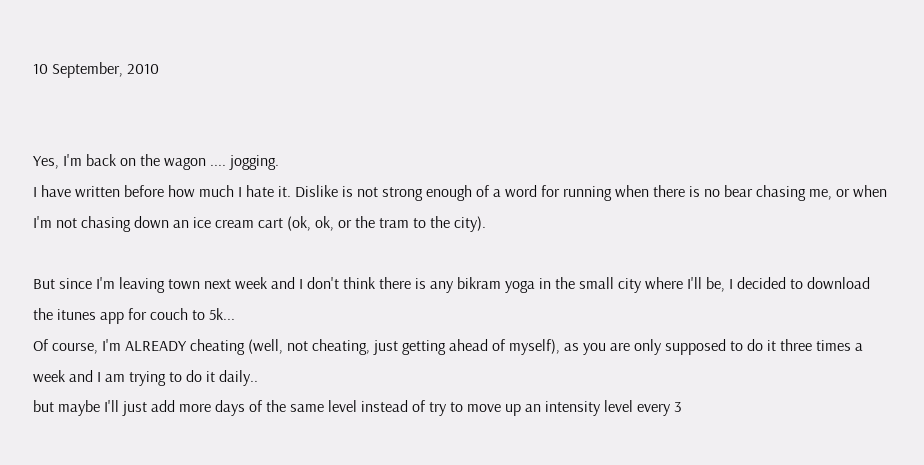10 September, 2010


Yes, I'm back on the wagon .... jogging.
I have written before how much I hate it. Dislike is not strong enough of a word for running when there is no bear chasing me, or when I'm not chasing down an ice cream cart (ok, ok, or the tram to the city).

But since I'm leaving town next week and I don't think there is any bikram yoga in the small city where I'll be, I decided to download the itunes app for couch to 5k...
Of course, I'm ALREADY cheating (well, not cheating, just getting ahead of myself), as you are only supposed to do it three times a week and I am trying to do it daily..
but maybe I'll just add more days of the same level instead of try to move up an intensity level every 3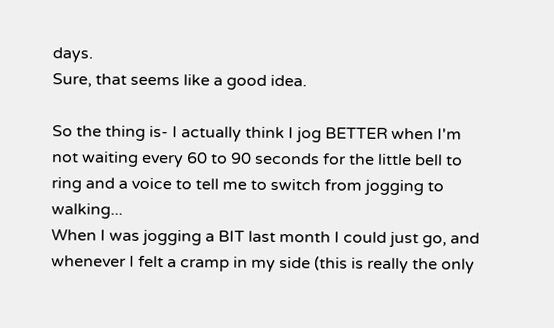days.
Sure, that seems like a good idea.

So the thing is- I actually think I jog BETTER when I'm not waiting every 60 to 90 seconds for the little bell to ring and a voice to tell me to switch from jogging to walking...
When I was jogging a BIT last month I could just go, and whenever I felt a cramp in my side (this is really the only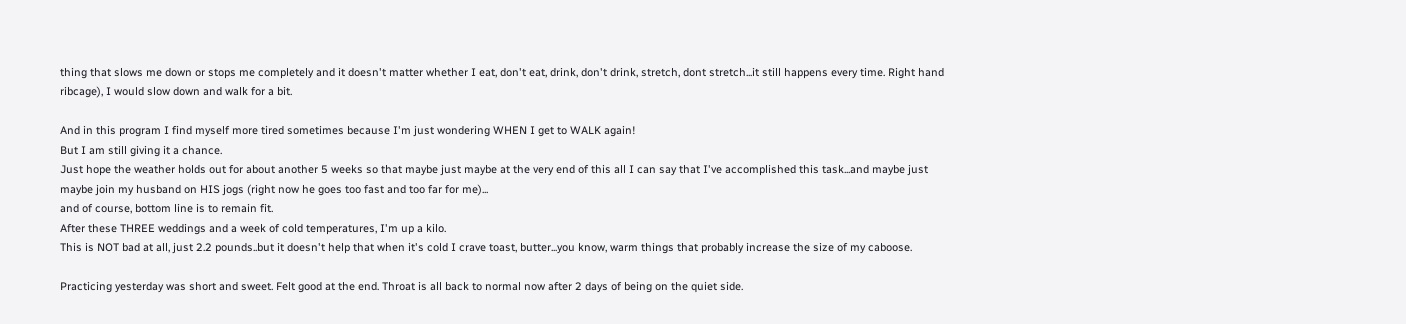thing that slows me down or stops me completely and it doesn't matter whether I eat, don't eat, drink, don't drink, stretch, dont stretch...it still happens every time. Right hand ribcage), I would slow down and walk for a bit.

And in this program I find myself more tired sometimes because I'm just wondering WHEN I get to WALK again!
But I am still giving it a chance.
Just hope the weather holds out for about another 5 weeks so that maybe just maybe at the very end of this all I can say that I've accomplished this task...and maybe just maybe join my husband on HIS jogs (right now he goes too fast and too far for me)...
and of course, bottom line is to remain fit.
After these THREE weddings and a week of cold temperatures, I'm up a kilo.
This is NOT bad at all, just 2.2 pounds..but it doesn't help that when it's cold I crave toast, butter...you know, warm things that probably increase the size of my caboose.

Practicing yesterday was short and sweet. Felt good at the end. Throat is all back to normal now after 2 days of being on the quiet side.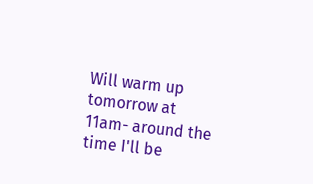Will warm up tomorrow at 11am- around the time I'll be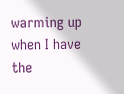warming up when I have the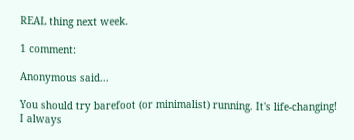REAL thing next week.

1 comment:

Anonymous said...

You should try barefoot (or minimalist) running. It's life-changing! I always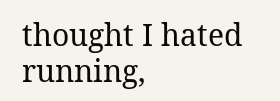thought I hated running,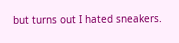but turns out I hated sneakers.